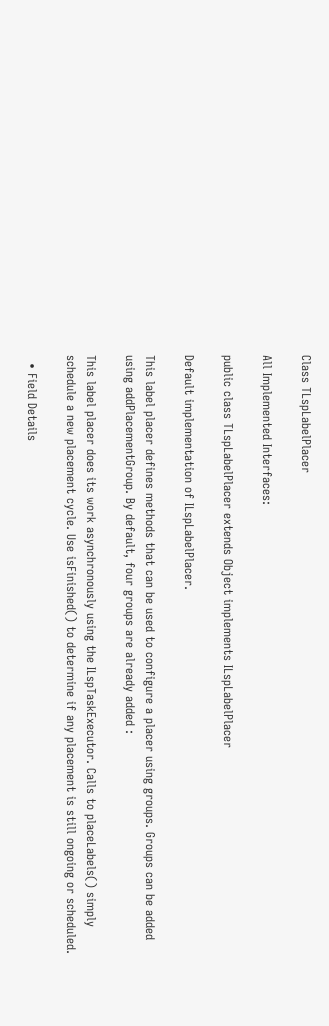Class TLspLabelPlacer

All Implemented Interfaces:

public class TLspLabelPlacer extends Object implements ILspLabelPlacer

Default implementation of ILspLabelPlacer.

This label placer defines methods that can be used to configure a placer using groups. Groups can be added using addPlacementGroup. By default, four groups are already added :

This label placer does its work asynchronously using the ILspTaskExecutor. Calls to placeLabels() simply schedule a new placement cycle. Use isFinished() to determine if any placement is still ongoing or scheduled.

  • Field Details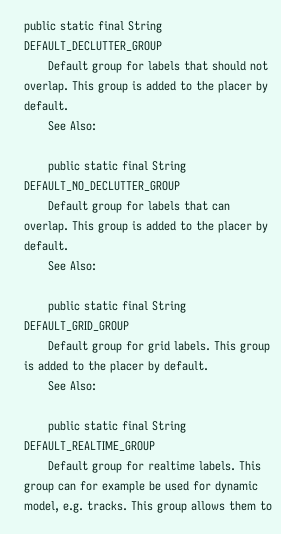public static final String DEFAULT_DECLUTTER_GROUP
      Default group for labels that should not overlap. This group is added to the placer by default.
      See Also:

      public static final String DEFAULT_NO_DECLUTTER_GROUP
      Default group for labels that can overlap. This group is added to the placer by default.
      See Also:

      public static final String DEFAULT_GRID_GROUP
      Default group for grid labels. This group is added to the placer by default.
      See Also:

      public static final String DEFAULT_REALTIME_GROUP
      Default group for realtime labels. This group can for example be used for dynamic model, e.g. tracks. This group allows them to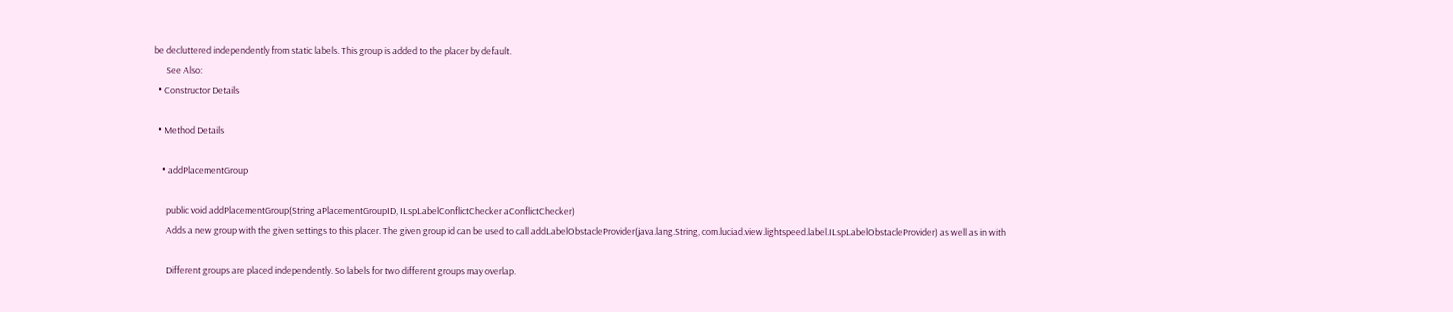be decluttered independently from static labels. This group is added to the placer by default.
      See Also:
  • Constructor Details

  • Method Details

    • addPlacementGroup

      public void addPlacementGroup(String aPlacementGroupID, ILspLabelConflictChecker aConflictChecker)
      Adds a new group with the given settings to this placer. The given group id can be used to call addLabelObstacleProvider(java.lang.String, com.luciad.view.lightspeed.label.ILspLabelObstacleProvider) as well as in with

      Different groups are placed independently. So labels for two different groups may overlap.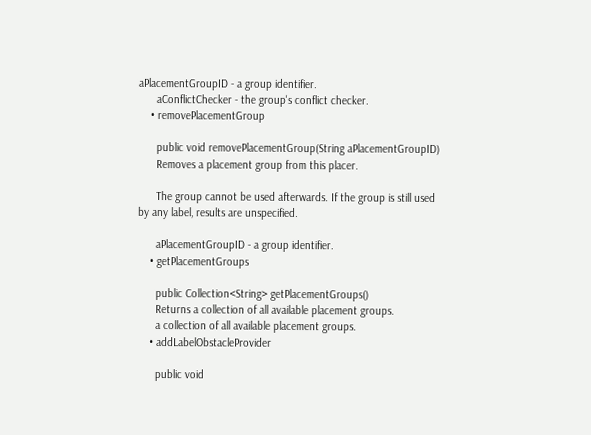aPlacementGroupID - a group identifier.
      aConflictChecker - the group's conflict checker.
    • removePlacementGroup

      public void removePlacementGroup(String aPlacementGroupID)
      Removes a placement group from this placer.

      The group cannot be used afterwards. If the group is still used by any label, results are unspecified.

      aPlacementGroupID - a group identifier.
    • getPlacementGroups

      public Collection<String> getPlacementGroups()
      Returns a collection of all available placement groups.
      a collection of all available placement groups.
    • addLabelObstacleProvider

      public void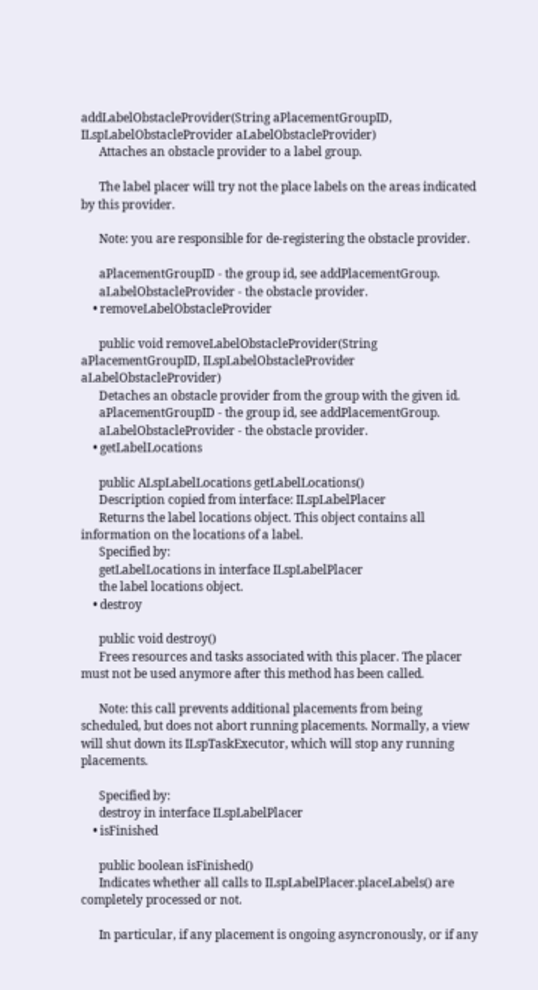addLabelObstacleProvider(String aPlacementGroupID, ILspLabelObstacleProvider aLabelObstacleProvider)
      Attaches an obstacle provider to a label group.

      The label placer will try not the place labels on the areas indicated by this provider.

      Note: you are responsible for de-registering the obstacle provider.

      aPlacementGroupID - the group id, see addPlacementGroup.
      aLabelObstacleProvider - the obstacle provider.
    • removeLabelObstacleProvider

      public void removeLabelObstacleProvider(String aPlacementGroupID, ILspLabelObstacleProvider aLabelObstacleProvider)
      Detaches an obstacle provider from the group with the given id.
      aPlacementGroupID - the group id, see addPlacementGroup.
      aLabelObstacleProvider - the obstacle provider.
    • getLabelLocations

      public ALspLabelLocations getLabelLocations()
      Description copied from interface: ILspLabelPlacer
      Returns the label locations object. This object contains all information on the locations of a label.
      Specified by:
      getLabelLocations in interface ILspLabelPlacer
      the label locations object.
    • destroy

      public void destroy()
      Frees resources and tasks associated with this placer. The placer must not be used anymore after this method has been called.

      Note: this call prevents additional placements from being scheduled, but does not abort running placements. Normally, a view will shut down its ILspTaskExecutor, which will stop any running placements.

      Specified by:
      destroy in interface ILspLabelPlacer
    • isFinished

      public boolean isFinished()
      Indicates whether all calls to ILspLabelPlacer.placeLabels() are completely processed or not.

      In particular, if any placement is ongoing asyncronously, or if any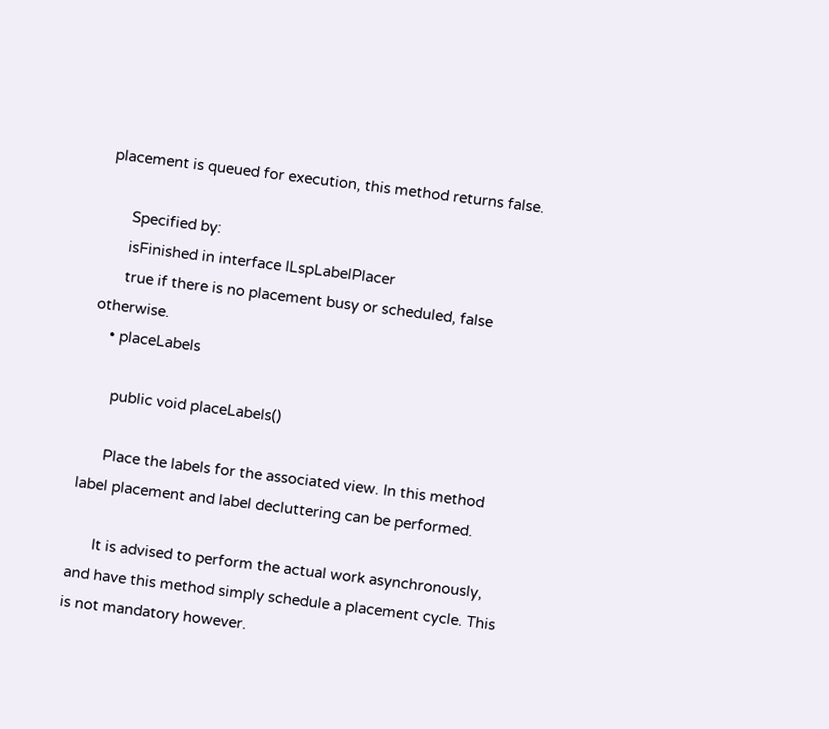placement is queued for execution, this method returns false.

      Specified by:
      isFinished in interface ILspLabelPlacer
      true if there is no placement busy or scheduled, false otherwise.
    • placeLabels

      public void placeLabels()

      Place the labels for the associated view. In this method label placement and label decluttering can be performed.

      It is advised to perform the actual work asynchronously, and have this method simply schedule a placement cycle. This is not mandatory however.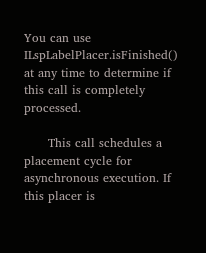You can use ILspLabelPlacer.isFinished() at any time to determine if this call is completely processed.

      This call schedules a placement cycle for asynchronous execution. If this placer is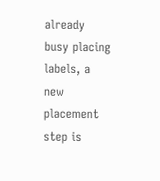already busy placing labels, a new placement step is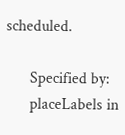scheduled.

      Specified by:
      placeLabels in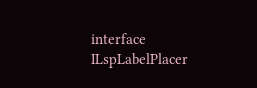interface ILspLabelPlacer